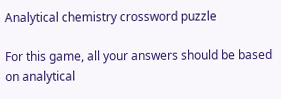Analytical chemistry crossword puzzle

For this game, all your answers should be based on analytical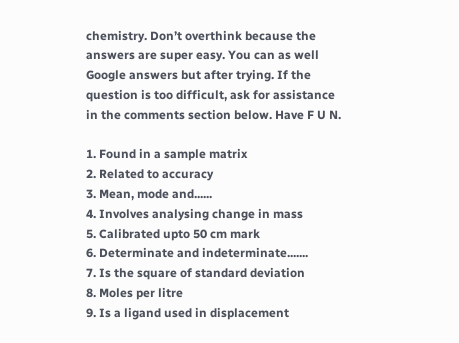chemistry. Don’t overthink because the answers are super easy. You can as well Google answers but after trying. If the question is too difficult, ask for assistance in the comments section below. Have F U N.

1. Found in a sample matrix
2. Related to accuracy
3. Mean, mode and......
4. Involves analysing change in mass
5. Calibrated upto 50 cm mark
6. Determinate and indeterminate.......
7. Is the square of standard deviation
8. Moles per litre
9. Is a ligand used in displacement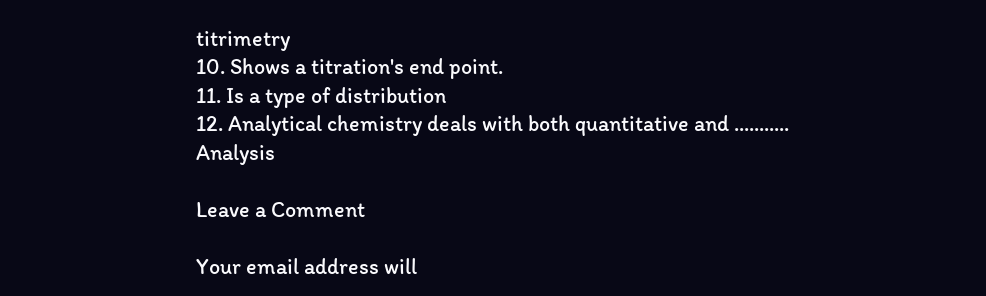titrimetry
10. Shows a titration's end point.
11. Is a type of distribution
12. Analytical chemistry deals with both quantitative and ........... Analysis

Leave a Comment

Your email address will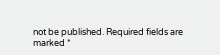not be published. Required fields are marked *